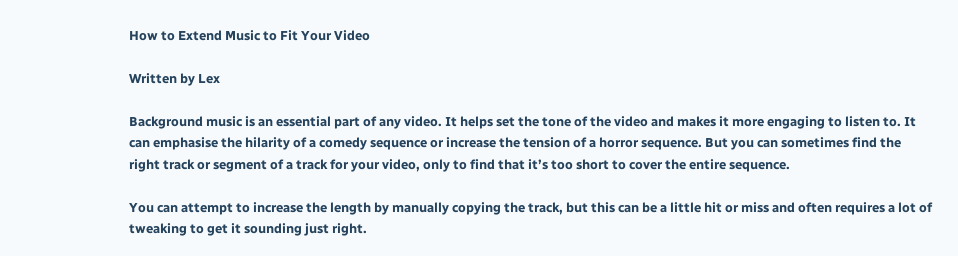How to Extend Music to Fit Your Video

Written by Lex

Background music is an essential part of any video. It helps set the tone of the video and makes it more engaging to listen to. It can emphasise the hilarity of a comedy sequence or increase the tension of a horror sequence. But you can sometimes find the right track or segment of a track for your video, only to find that it’s too short to cover the entire sequence.

You can attempt to increase the length by manually copying the track, but this can be a little hit or miss and often requires a lot of tweaking to get it sounding just right.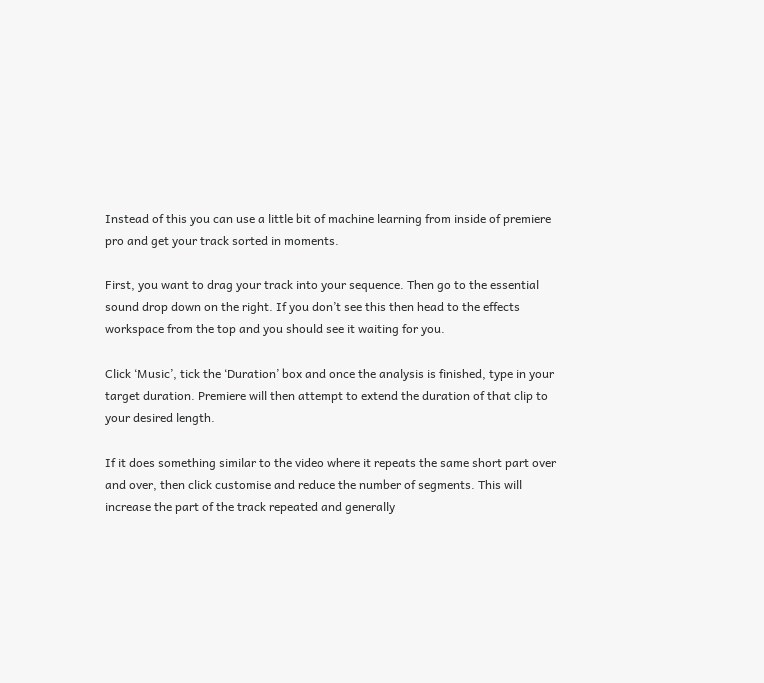Instead of this you can use a little bit of machine learning from inside of premiere pro and get your track sorted in moments.

First, you want to drag your track into your sequence. Then go to the essential sound drop down on the right. If you don’t see this then head to the effects workspace from the top and you should see it waiting for you.

Click ‘Music’, tick the ‘Duration’ box and once the analysis is finished, type in your target duration. Premiere will then attempt to extend the duration of that clip to your desired length.

If it does something similar to the video where it repeats the same short part over and over, then click customise and reduce the number of segments. This will increase the part of the track repeated and generally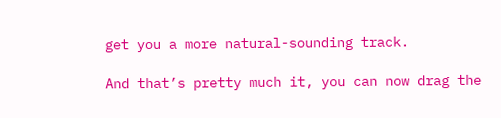get you a more natural-sounding track.

And that’s pretty much it, you can now drag the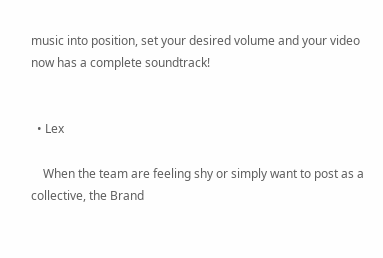music into position, set your desired volume and your video now has a complete soundtrack!


  • Lex

    When the team are feeling shy or simply want to post as a collective, the Brand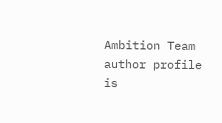Ambition Team author profile is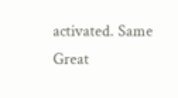activated. Same Great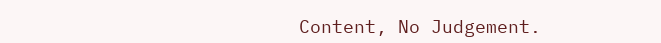Content, No Judgement.